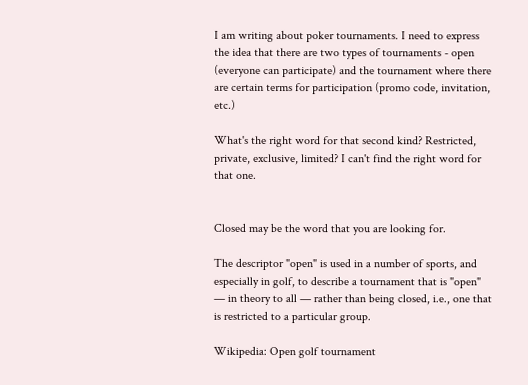I am writing about poker tournaments. I need to express the idea that there are two types of tournaments - open (everyone can participate) and the tournament where there are certain terms for participation (promo code, invitation, etc.)

What's the right word for that second kind? Restricted, private, exclusive, limited? I can't find the right word for that one.


Closed may be the word that you are looking for.

The descriptor "open" is used in a number of sports, and especially in golf, to describe a tournament that is "open" — in theory to all — rather than being closed, i.e., one that is restricted to a particular group.

Wikipedia: Open golf tournament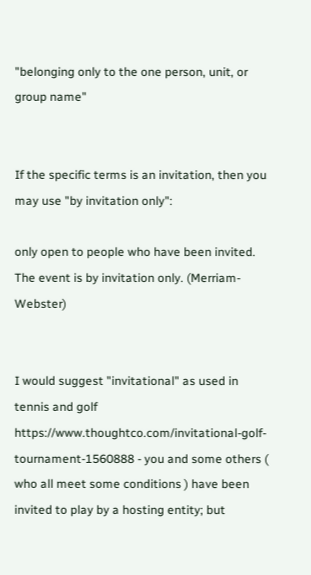"belonging only to the one person, unit, or group name"


If the specific terms is an invitation, then you may use "by invitation only":

only open to people who have been invited. The event is by invitation only. (Merriam-Webster)


I would suggest "invitational" as used in tennis and golf https://www.thoughtco.com/invitational-golf-tournament-1560888 - you and some others ( who all meet some conditions ) have been invited to play by a hosting entity; but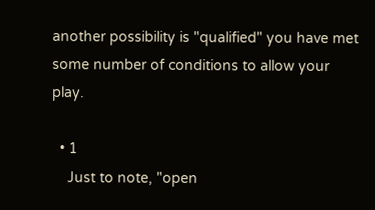another possibility is "qualified" you have met some number of conditions to allow your play.

  • 1
    Just to note, "open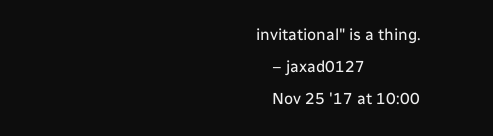invitational" is a thing.
    – jaxad0127
    Nov 25 '17 at 10:00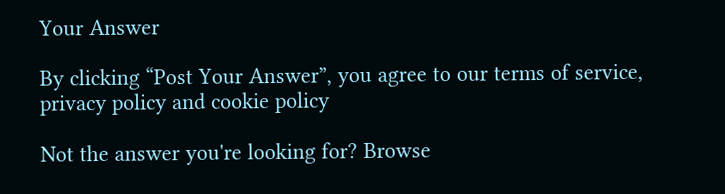Your Answer

By clicking “Post Your Answer”, you agree to our terms of service, privacy policy and cookie policy

Not the answer you're looking for? Browse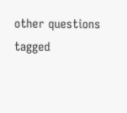other questions tagged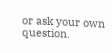or ask your own question.